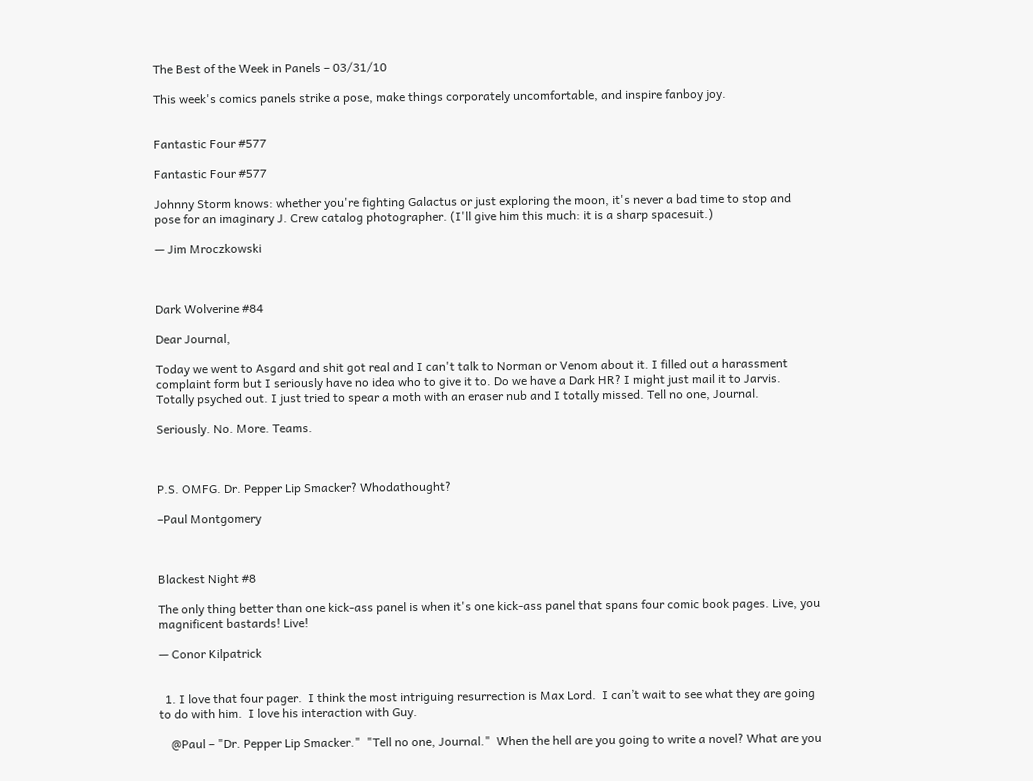The Best of the Week in Panels – 03/31/10

This week's comics panels strike a pose, make things corporately uncomfortable, and inspire fanboy joy.


Fantastic Four #577

Fantastic Four #577

Johnny Storm knows: whether you're fighting Galactus or just exploring the moon, it's never a bad time to stop and pose for an imaginary J. Crew catalog photographer. (I'll give him this much: it is a sharp spacesuit.)

— Jim Mroczkowski



Dark Wolverine #84

Dear Journal,

Today we went to Asgard and shit got real and I can't talk to Norman or Venom about it. I filled out a harassment complaint form but I seriously have no idea who to give it to. Do we have a Dark HR? I might just mail it to Jarvis. Totally psyched out. I just tried to spear a moth with an eraser nub and I totally missed. Tell no one, Journal.

Seriously. No. More. Teams.



P.S. OMFG. Dr. Pepper Lip Smacker? Whodathought?

–Paul Montgomery



Blackest Night #8

The only thing better than one kick-ass panel is when it's one kick-ass panel that spans four comic book pages. Live, you magnificent bastards! Live!

— Conor Kilpatrick


  1. I love that four pager.  I think the most intriguing resurrection is Max Lord.  I can’t wait to see what they are going to do with him.  I love his interaction with Guy.

    @Paul – "Dr. Pepper Lip Smacker."  "Tell no one, Journal."  When the hell are you going to write a novel? What are you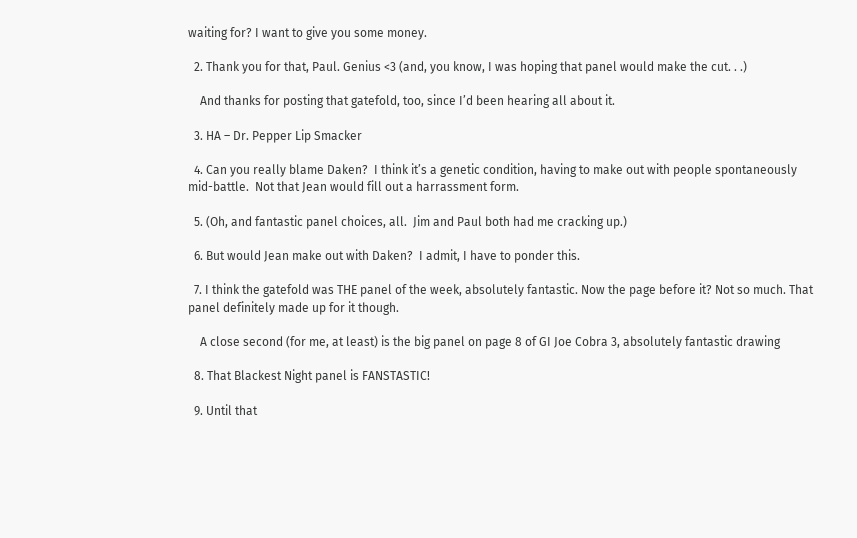waiting for? I want to give you some money.

  2. Thank you for that, Paul. Genius <3 (and, you know, I was hoping that panel would make the cut. . .)

    And thanks for posting that gatefold, too, since I’d been hearing all about it.

  3. HA – Dr. Pepper Lip Smacker

  4. Can you really blame Daken?  I think it’s a genetic condition, having to make out with people spontaneously mid-battle.  Not that Jean would fill out a harrassment form.

  5. (Oh, and fantastic panel choices, all.  Jim and Paul both had me cracking up.)

  6. But would Jean make out with Daken?  I admit, I have to ponder this.

  7. I think the gatefold was THE panel of the week, absolutely fantastic. Now the page before it? Not so much. That panel definitely made up for it though.

    A close second (for me, at least) is the big panel on page 8 of GI Joe Cobra 3, absolutely fantastic drawing

  8. That Blackest Night panel is FANSTASTIC!

  9. Until that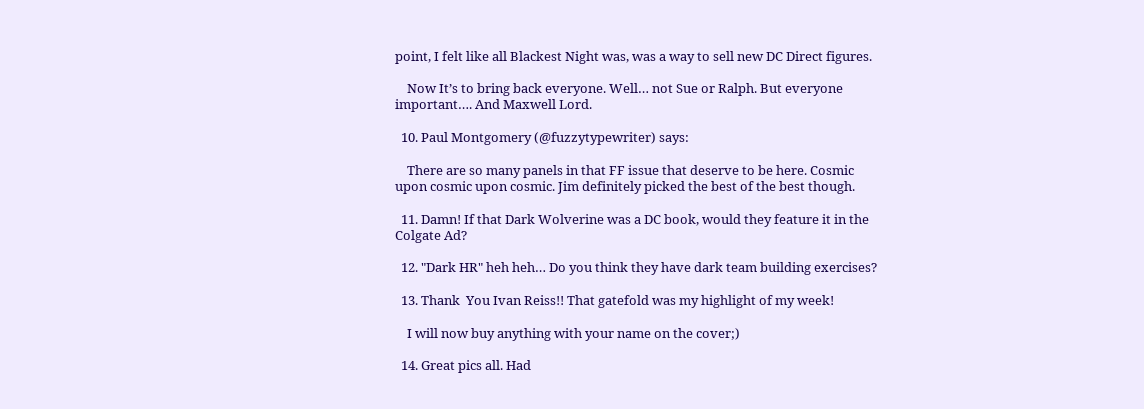point, I felt like all Blackest Night was, was a way to sell new DC Direct figures.

    Now It’s to bring back everyone. Well… not Sue or Ralph. But everyone important…. And Maxwell Lord.

  10. Paul Montgomery (@fuzzytypewriter) says:

    There are so many panels in that FF issue that deserve to be here. Cosmic upon cosmic upon cosmic. Jim definitely picked the best of the best though.

  11. Damn! If that Dark Wolverine was a DC book, would they feature it in the Colgate Ad?

  12. "Dark HR" heh heh… Do you think they have dark team building exercises?

  13. Thank  You Ivan Reiss!! That gatefold was my highlight of my week!

    I will now buy anything with your name on the cover;)

  14. Great pics all. Had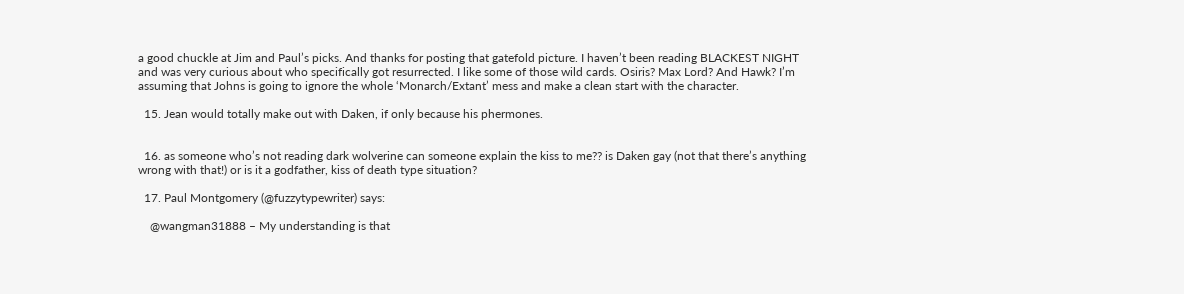a good chuckle at Jim and Paul’s picks. And thanks for posting that gatefold picture. I haven’t been reading BLACKEST NIGHT and was very curious about who specifically got resurrected. I like some of those wild cards. Osiris? Max Lord? And Hawk? I’m assuming that Johns is going to ignore the whole ‘Monarch/Extant’ mess and make a clean start with the character.

  15. Jean would totally make out with Daken, if only because his phermones.


  16. as someone who’s not reading dark wolverine can someone explain the kiss to me?? is Daken gay (not that there’s anything wrong with that!) or is it a godfather, kiss of death type situation?

  17. Paul Montgomery (@fuzzytypewriter) says:

    @wangman31888 – My understanding is that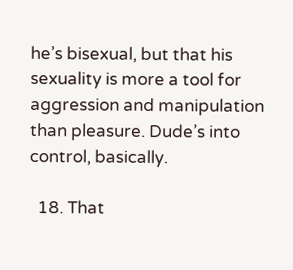he’s bisexual, but that his sexuality is more a tool for aggression and manipulation than pleasure. Dude’s into control, basically.

  18. That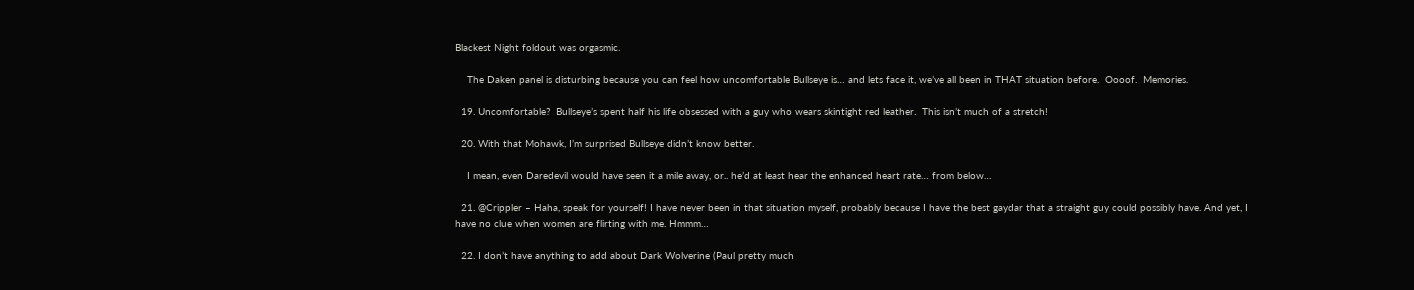Blackest Night foldout was orgasmic.

    The Daken panel is disturbing because you can feel how uncomfortable Bullseye is… and lets face it, we’ve all been in THAT situation before.  Oooof.  Memories.

  19. Uncomfortable?  Bullseye’s spent half his life obsessed with a guy who wears skintight red leather.  This isn’t much of a stretch!

  20. With that Mohawk, I’m surprised Bullseye didn’t know better.

    I mean, even Daredevil would have seen it a mile away, or.. he’d at least hear the enhanced heart rate… from below…

  21. @Crippler – Haha, speak for yourself! I have never been in that situation myself, probably because I have the best gaydar that a straight guy could possibly have. And yet, I have no clue when women are flirting with me. Hmmm…

  22. I don’t have anything to add about Dark Wolverine (Paul pretty much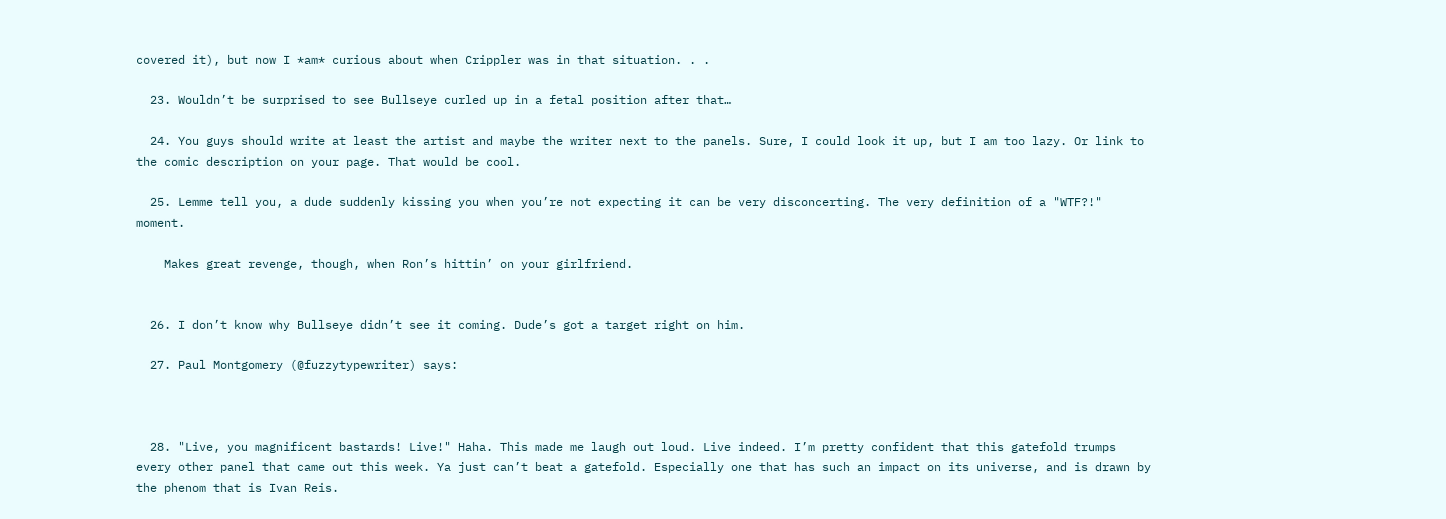covered it), but now I *am* curious about when Crippler was in that situation. . .

  23. Wouldn’t be surprised to see Bullseye curled up in a fetal position after that…

  24. You guys should write at least the artist and maybe the writer next to the panels. Sure, I could look it up, but I am too lazy. Or link to the comic description on your page. That would be cool.

  25. Lemme tell you, a dude suddenly kissing you when you’re not expecting it can be very disconcerting. The very definition of a "WTF?!" moment.

    Makes great revenge, though, when Ron’s hittin’ on your girlfriend.


  26. I don’t know why Bullseye didn’t see it coming. Dude’s got a target right on him.

  27. Paul Montgomery (@fuzzytypewriter) says:



  28. "Live, you magnificent bastards! Live!" Haha. This made me laugh out loud. Live indeed. I’m pretty confident that this gatefold trumps every other panel that came out this week. Ya just can’t beat a gatefold. Especially one that has such an impact on its universe, and is drawn by the phenom that is Ivan Reis.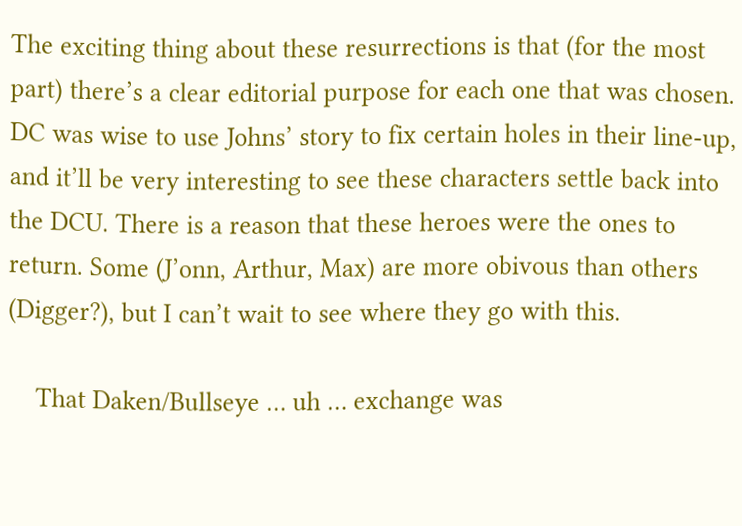The exciting thing about these resurrections is that (for the most part) there’s a clear editorial purpose for each one that was chosen. DC was wise to use Johns’ story to fix certain holes in their line-up, and it’ll be very interesting to see these characters settle back into the DCU. There is a reason that these heroes were the ones to return. Some (J’onn, Arthur, Max) are more obivous than others (Digger?), but I can’t wait to see where they go with this.

    That Daken/Bullseye … uh … exchange was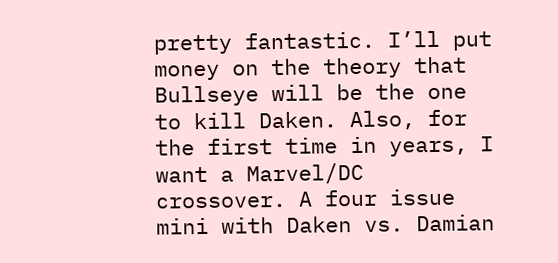pretty fantastic. I’ll put money on the theory that Bullseye will be the one to kill Daken. Also, for the first time in years, I want a Marvel/DC crossover. A four issue mini with Daken vs. Damian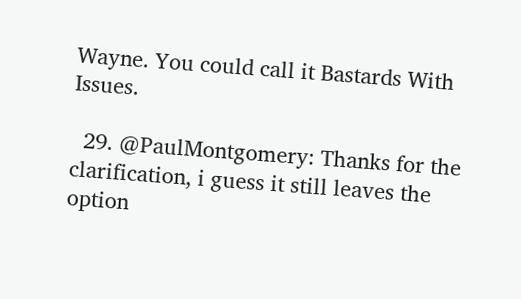Wayne. You could call it Bastards With Issues.

  29. @PaulMontgomery: Thanks for the clarification, i guess it still leaves the option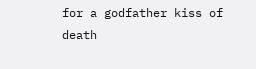for a godfather kiss of death